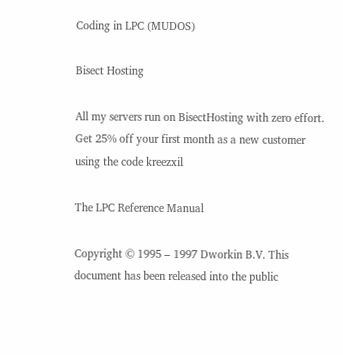Coding in LPC (MUDOS)

Bisect Hosting

All my servers run on BisectHosting with zero effort. Get 25% off your first month as a new customer using the code kreezxil

The LPC Reference Manual

Copyright © 1995 – 1997 Dworkin B.V. This document has been released into the public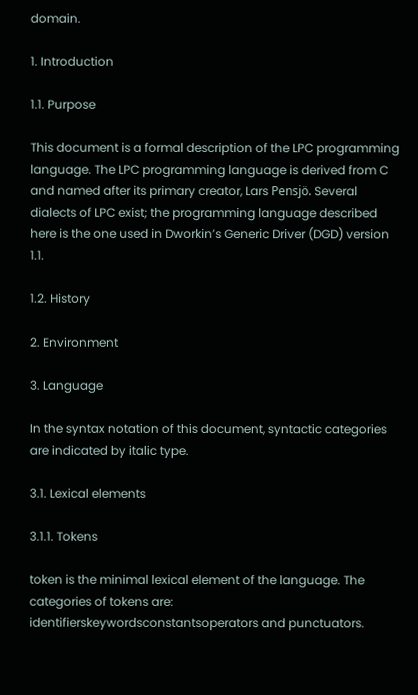domain.

1. Introduction

1.1. Purpose

This document is a formal description of the LPC programming language. The LPC programming language is derived from C and named after its primary creator, Lars Pensjö. Several dialects of LPC exist; the programming language described here is the one used in Dworkin’s Generic Driver (DGD) version 1.1.

1.2. History

2. Environment

3. Language

In the syntax notation of this document, syntactic categories are indicated by italic type.

3.1. Lexical elements

3.1.1. Tokens

token is the minimal lexical element of the language. The categories of tokens are: identifierskeywordsconstantsoperators and punctuators.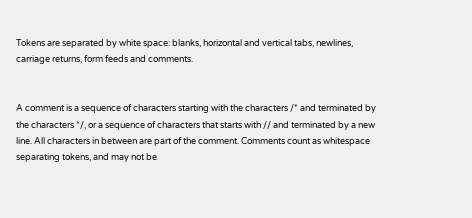Tokens are separated by white space: blanks, horizontal and vertical tabs, newlines, carriage returns, form feeds and comments.


A comment is a sequence of characters starting with the characters /* and terminated by the characters */, or a sequence of characters that starts with // and terminated by a new line. All characters in between are part of the comment. Comments count as whitespace separating tokens, and may not be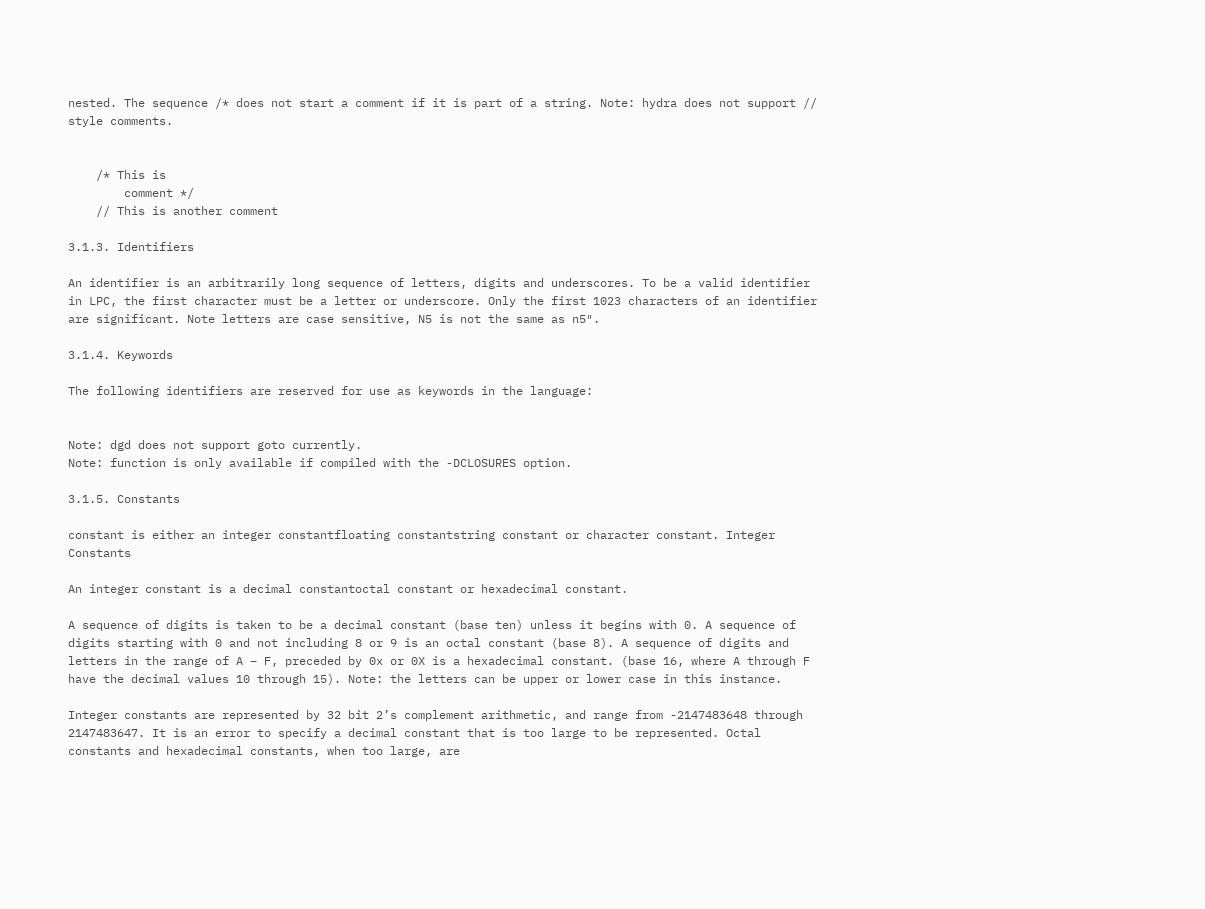nested. The sequence /* does not start a comment if it is part of a string. Note: hydra does not support // style comments.


    /* This is
        comment */
    // This is another comment

3.1.3. Identifiers

An identifier is an arbitrarily long sequence of letters, digits and underscores. To be a valid identifier in LPC, the first character must be a letter or underscore. Only the first 1023 characters of an identifier are significant. Note letters are case sensitive, N5 is not the same as n5″.

3.1.4. Keywords

The following identifiers are reserved for use as keywords in the language:


Note: dgd does not support goto currently.
Note: function is only available if compiled with the -DCLOSURES option.

3.1.5. Constants

constant is either an integer constantfloating constantstring constant or character constant. Integer Constants

An integer constant is a decimal constantoctal constant or hexadecimal constant.

A sequence of digits is taken to be a decimal constant (base ten) unless it begins with 0. A sequence of digits starting with 0 and not including 8 or 9 is an octal constant (base 8). A sequence of digits and letters in the range of A – F, preceded by 0x or 0X is a hexadecimal constant. (base 16, where A through F have the decimal values 10 through 15). Note: the letters can be upper or lower case in this instance.

Integer constants are represented by 32 bit 2’s complement arithmetic, and range from -2147483648 through 2147483647. It is an error to specify a decimal constant that is too large to be represented. Octal constants and hexadecimal constants, when too large, are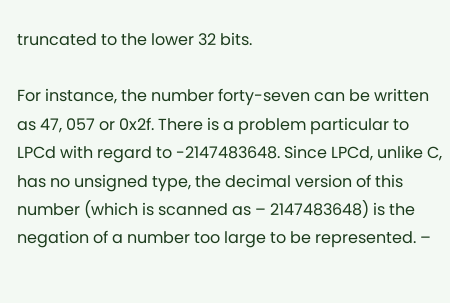truncated to the lower 32 bits.

For instance, the number forty-seven can be written as 47, 057 or 0x2f. There is a problem particular to LPCd with regard to -2147483648. Since LPCd, unlike C, has no unsigned type, the decimal version of this number (which is scanned as – 2147483648) is the negation of a number too large to be represented. –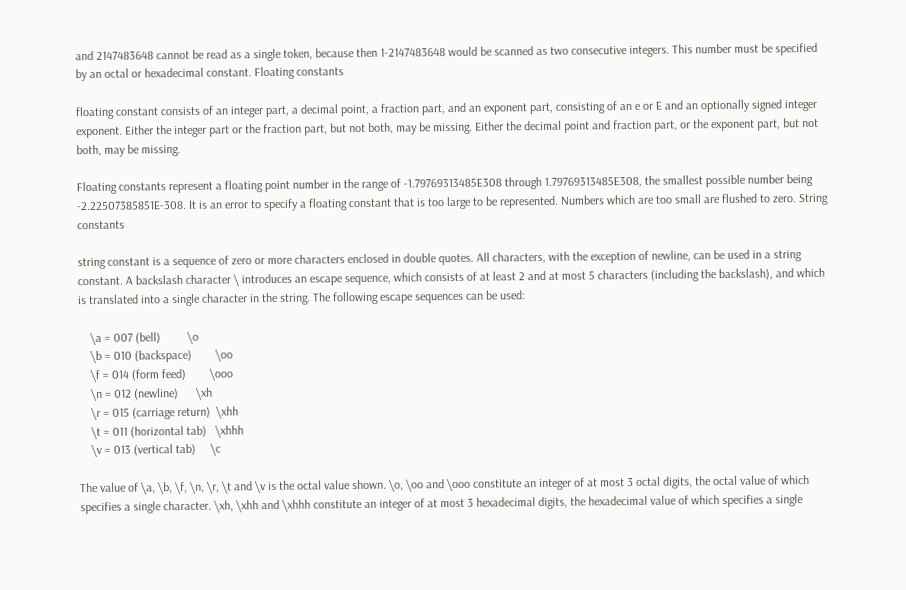and 2147483648 cannot be read as a single token, because then 1-2147483648 would be scanned as two consecutive integers. This number must be specified by an octal or hexadecimal constant. Floating constants

floating constant consists of an integer part, a decimal point, a fraction part, and an exponent part, consisting of an e or E and an optionally signed integer exponent. Either the integer part or the fraction part, but not both, may be missing. Either the decimal point and fraction part, or the exponent part, but not both, may be missing.

Floating constants represent a floating point number in the range of -1.79769313485E308 through 1.79769313485E308, the smallest possible number being -2.22507385851E-308. It is an error to specify a floating constant that is too large to be represented. Numbers which are too small are flushed to zero. String constants

string constant is a sequence of zero or more characters enclosed in double quotes. All characters, with the exception of newline, can be used in a string constant. A backslash character \ introduces an escape sequence, which consists of at least 2 and at most 5 characters (including the backslash), and which is translated into a single character in the string. The following escape sequences can be used:

    \a = 007 (bell)         \o
    \b = 010 (backspace)        \oo
    \f = 014 (form feed)        \ooo
    \n = 012 (newline)      \xh
    \r = 015 (carriage return)  \xhh
    \t = 011 (horizontal tab)   \xhhh
    \v = 013 (vertical tab)     \c

The value of \a, \b, \f, \n, \r, \t and \v is the octal value shown. \o, \oo and \ooo constitute an integer of at most 3 octal digits, the octal value of which specifies a single character. \xh, \xhh and \xhhh constitute an integer of at most 3 hexadecimal digits, the hexadecimal value of which specifies a single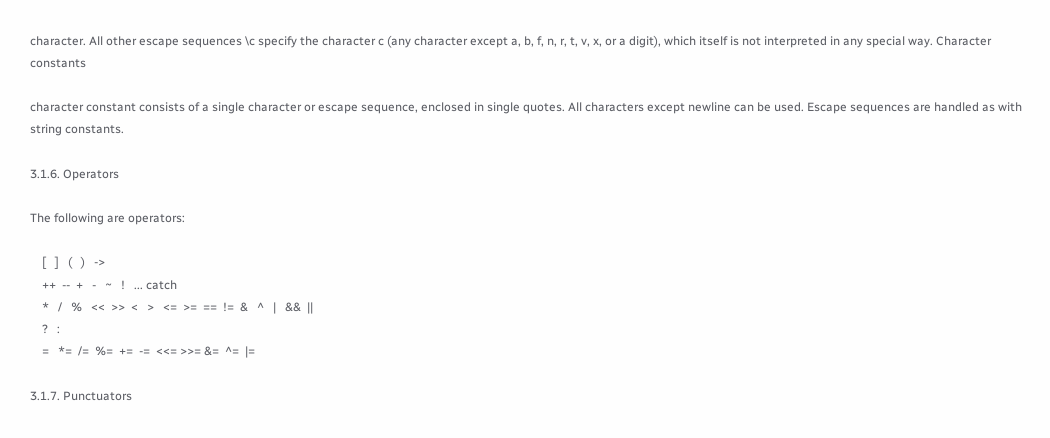character. All other escape sequences \c specify the character c (any character except a, b, f, n, r, t, v, x, or a digit), which itself is not interpreted in any special way. Character constants

character constant consists of a single character or escape sequence, enclosed in single quotes. All characters except newline can be used. Escape sequences are handled as with string constants.

3.1.6. Operators

The following are operators:

    [   ]   (   )   ->
    ++  --  +   -   ~   !   ... catch
    *   /   %   <<  >>  <   >   <=  >=  ==  !=  &   ^   |   &&  ||
    ?   :
    =   *=  /=  %=  +=  -=  <<= >>= &=  ^=  |=

3.1.7. Punctuators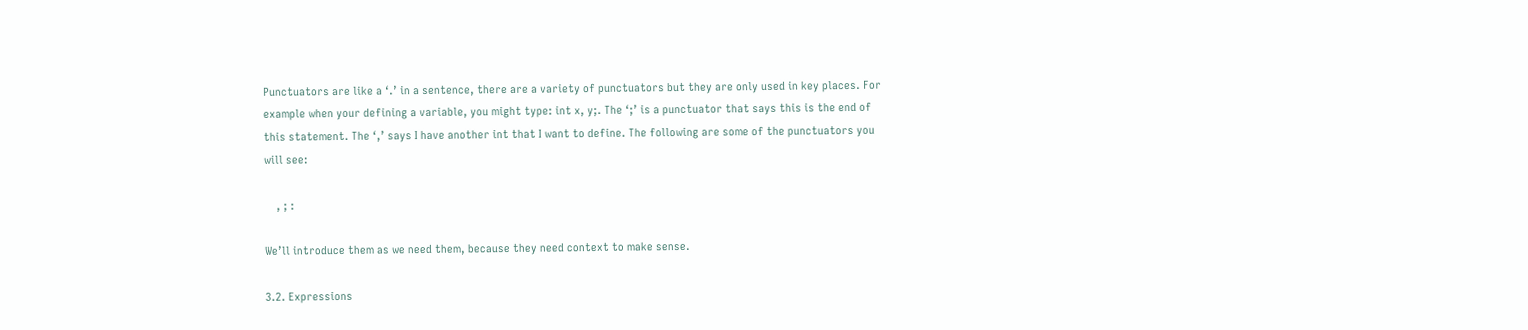Punctuators are like a ‘.’ in a sentence, there are a variety of punctuators but they are only used in key places. For example when your defining a variable, you might type: int x, y;. The ‘;’ is a punctuator that says this is the end of this statement. The ‘,’ says I have another int that I want to define. The following are some of the punctuators you will see:

    , ; :

We’ll introduce them as we need them, because they need context to make sense.

3.2. Expressions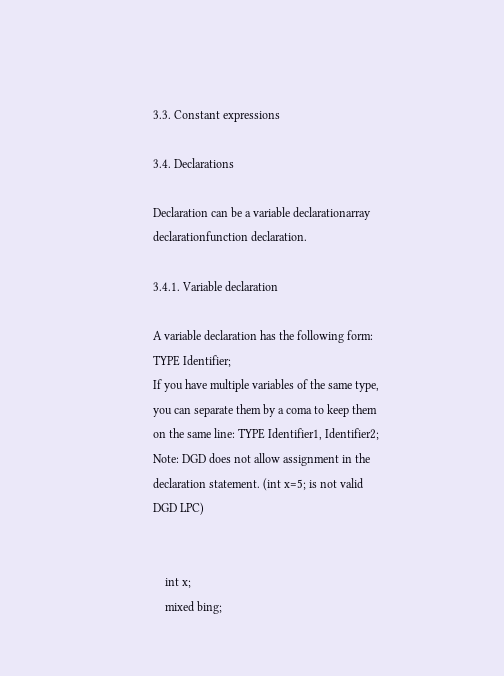3.3. Constant expressions

3.4. Declarations

Declaration can be a variable declarationarray declarationfunction declaration.

3.4.1. Variable declaration

A variable declaration has the following form: TYPE Identifier;
If you have multiple variables of the same type, you can separate them by a coma to keep them on the same line: TYPE Identifier1, Identifier2; Note: DGD does not allow assignment in the declaration statement. (int x=5; is not valid DGD LPC)


    int x;
    mixed bing;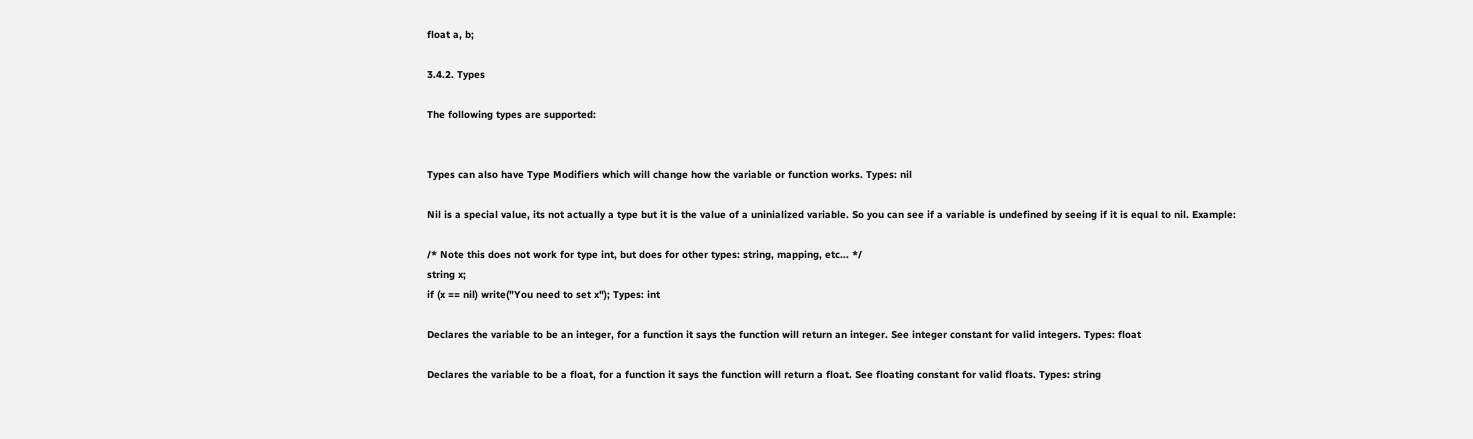float a, b;

3.4.2. Types

The following types are supported:


Types can also have Type Modifiers which will change how the variable or function works. Types: nil

Nil is a special value, its not actually a type but it is the value of a uninialized variable. So you can see if a variable is undefined by seeing if it is equal to nil. Example:

/* Note this does not work for type int, but does for other types: string, mapping, etc... */
string x;
if (x == nil) write("You need to set x"); Types: int

Declares the variable to be an integer, for a function it says the function will return an integer. See integer constant for valid integers. Types: float

Declares the variable to be a float, for a function it says the function will return a float. See floating constant for valid floats. Types: string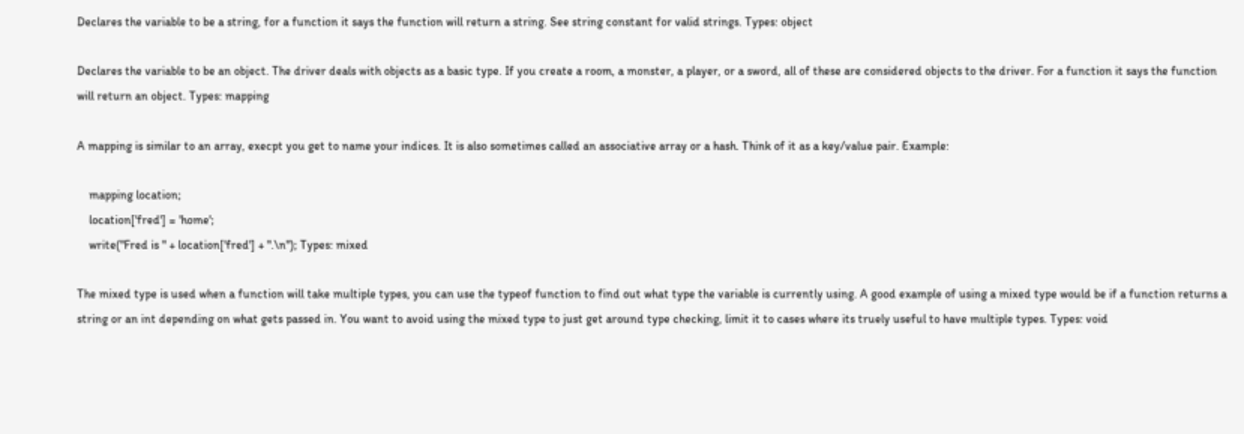Declares the variable to be a string, for a function it says the function will return a string. See string constant for valid strings. Types: object

Declares the variable to be an object. The driver deals with objects as a basic type. If you create a room, a monster, a player, or a sword, all of these are considered objects to the driver. For a function it says the function will return an object. Types: mapping

A mapping is similar to an array, execpt you get to name your indices. It is also sometimes called an associative array or a hash. Think of it as a key/value pair. Example:

    mapping location;
    location['fred'] = 'home';
    write("Fred is " + location['fred'] + ".\n"); Types: mixed

The mixed type is used when a function will take multiple types, you can use the typeof function to find out what type the variable is currently using. A good example of using a mixed type would be if a function returns a string or an int depending on what gets passed in. You want to avoid using the mixed type to just get around type checking, limit it to cases where its truely useful to have multiple types. Types: void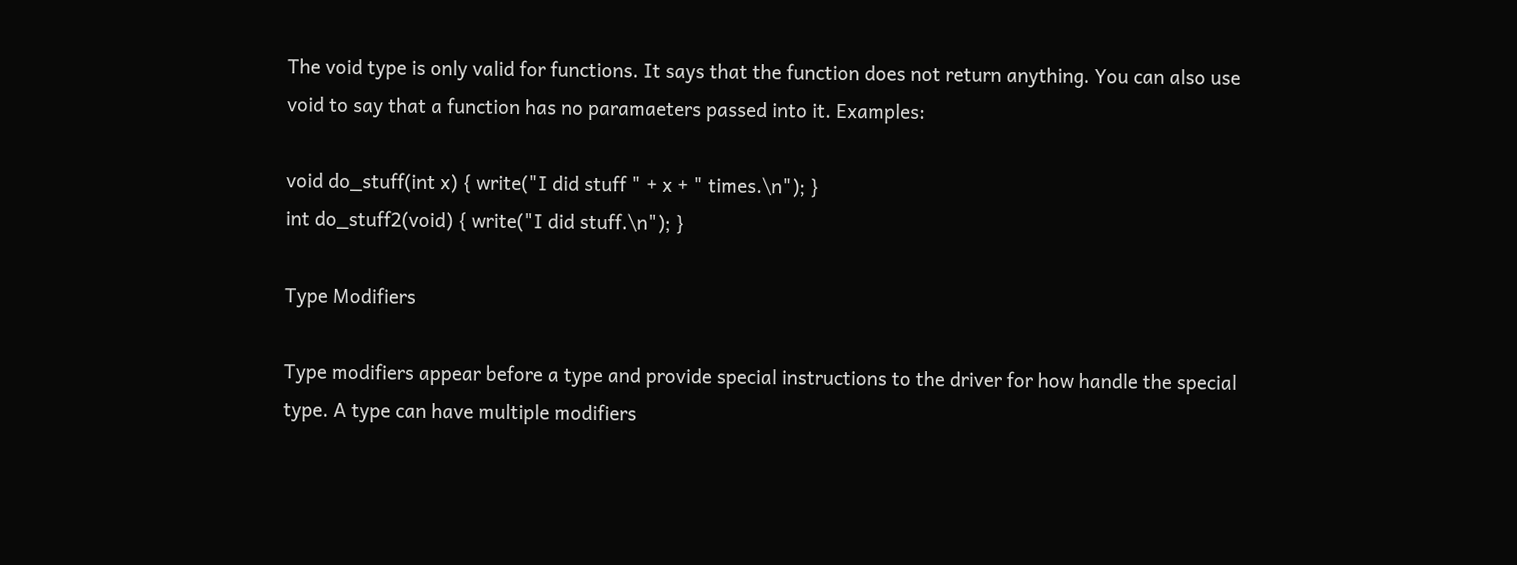The void type is only valid for functions. It says that the function does not return anything. You can also use void to say that a function has no paramaeters passed into it. Examples:

void do_stuff(int x) { write("I did stuff " + x + " times.\n"); }
int do_stuff2(void) { write("I did stuff.\n"); }

Type Modifiers

Type modifiers appear before a type and provide special instructions to the driver for how handle the special type. A type can have multiple modifiers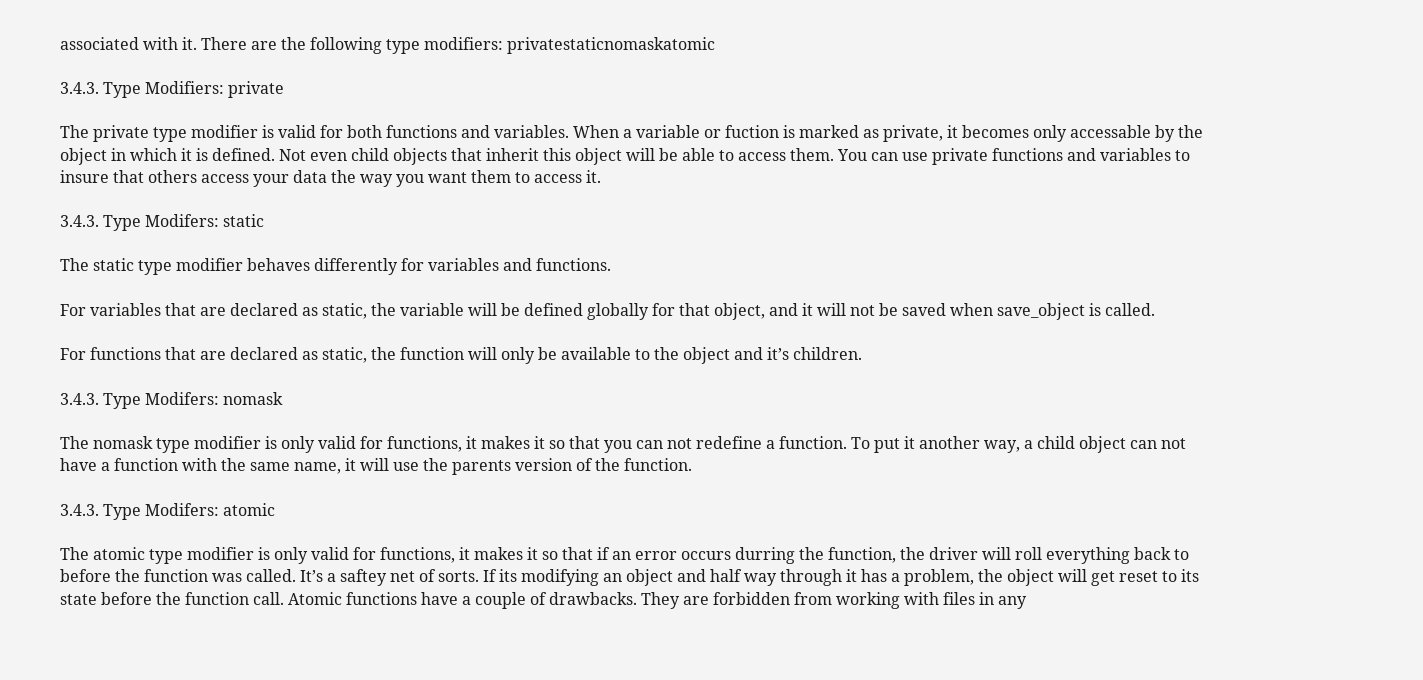associated with it. There are the following type modifiers: privatestaticnomaskatomic

3.4.3. Type Modifiers: private

The private type modifier is valid for both functions and variables. When a variable or fuction is marked as private, it becomes only accessable by the object in which it is defined. Not even child objects that inherit this object will be able to access them. You can use private functions and variables to insure that others access your data the way you want them to access it.

3.4.3. Type Modifers: static

The static type modifier behaves differently for variables and functions.

For variables that are declared as static, the variable will be defined globally for that object, and it will not be saved when save_object is called.

For functions that are declared as static, the function will only be available to the object and it’s children.

3.4.3. Type Modifers: nomask

The nomask type modifier is only valid for functions, it makes it so that you can not redefine a function. To put it another way, a child object can not have a function with the same name, it will use the parents version of the function.

3.4.3. Type Modifers: atomic

The atomic type modifier is only valid for functions, it makes it so that if an error occurs durring the function, the driver will roll everything back to before the function was called. It’s a saftey net of sorts. If its modifying an object and half way through it has a problem, the object will get reset to its state before the function call. Atomic functions have a couple of drawbacks. They are forbidden from working with files in any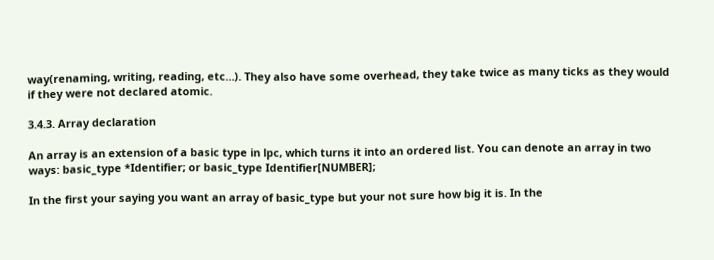way(renaming, writing, reading, etc…). They also have some overhead, they take twice as many ticks as they would if they were not declared atomic.

3.4.3. Array declaration

An array is an extension of a basic type in lpc, which turns it into an ordered list. You can denote an array in two ways: basic_type *Identifier; or basic_type Identifier[NUMBER];

In the first your saying you want an array of basic_type but your not sure how big it is. In the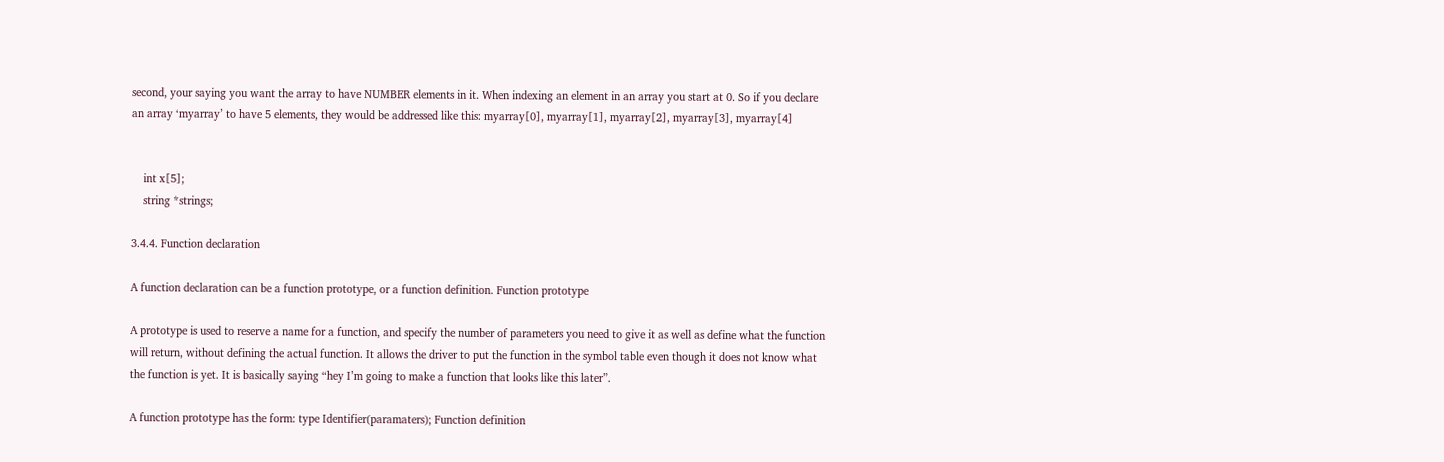second, your saying you want the array to have NUMBER elements in it. When indexing an element in an array you start at 0. So if you declare an array ‘myarray’ to have 5 elements, they would be addressed like this: myarray[0], myarray[1], myarray[2], myarray[3], myarray[4]


    int x[5];
    string *strings;

3.4.4. Function declaration

A function declaration can be a function prototype, or a function definition. Function prototype

A prototype is used to reserve a name for a function, and specify the number of parameters you need to give it as well as define what the function will return, without defining the actual function. It allows the driver to put the function in the symbol table even though it does not know what the function is yet. It is basically saying “hey I’m going to make a function that looks like this later”.

A function prototype has the form: type Identifier(paramaters); Function definition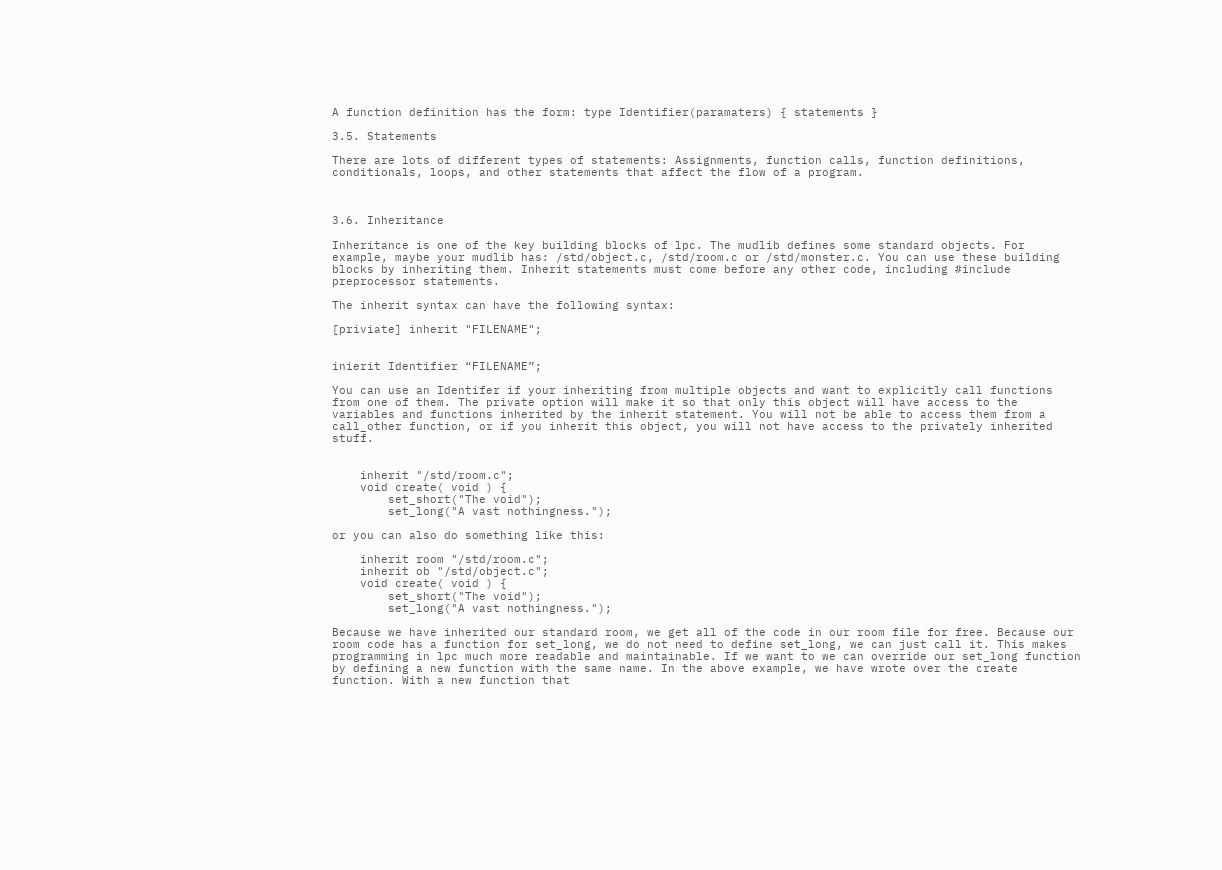A function definition has the form: type Identifier(paramaters) { statements }

3.5. Statements

There are lots of different types of statements: Assignments, function calls, function definitions, conditionals, loops, and other statements that affect the flow of a program.



3.6. Inheritance

Inheritance is one of the key building blocks of lpc. The mudlib defines some standard objects. For example, maybe your mudlib has: /std/object.c, /std/room.c or /std/monster.c. You can use these building blocks by inheriting them. Inherit statements must come before any other code, including #include preprocessor statements.

The inherit syntax can have the following syntax:

[priviate] inherit "FILENAME";


inierit Identifier “FILENAME”;

You can use an Identifer if your inheriting from multiple objects and want to explicitly call functions from one of them. The private option will make it so that only this object will have access to the variables and functions inherited by the inherit statement. You will not be able to access them from a call_other function, or if you inherit this object, you will not have access to the privately inherited stuff.


    inherit "/std/room.c";
    void create( void ) {
        set_short("The void");
        set_long("A vast nothingness.");

or you can also do something like this:

    inherit room "/std/room.c";
    inherit ob "/std/object.c";
    void create( void ) {
        set_short("The void");
        set_long("A vast nothingness.");

Because we have inherited our standard room, we get all of the code in our room file for free. Because our room code has a function for set_long, we do not need to define set_long, we can just call it. This makes programming in lpc much more readable and maintainable. If we want to we can override our set_long function by defining a new function with the same name. In the above example, we have wrote over the create function. With a new function that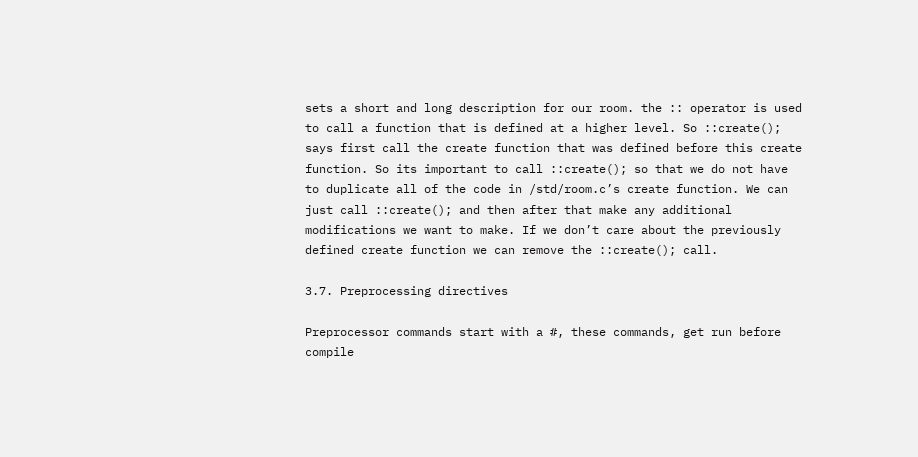sets a short and long description for our room. the :: operator is used to call a function that is defined at a higher level. So ::create(); says first call the create function that was defined before this create function. So its important to call ::create(); so that we do not have to duplicate all of the code in /std/room.c’s create function. We can just call ::create(); and then after that make any additional modifications we want to make. If we don’t care about the previously defined create function we can remove the ::create(); call.

3.7. Preprocessing directives

Preprocessor commands start with a #, these commands, get run before compile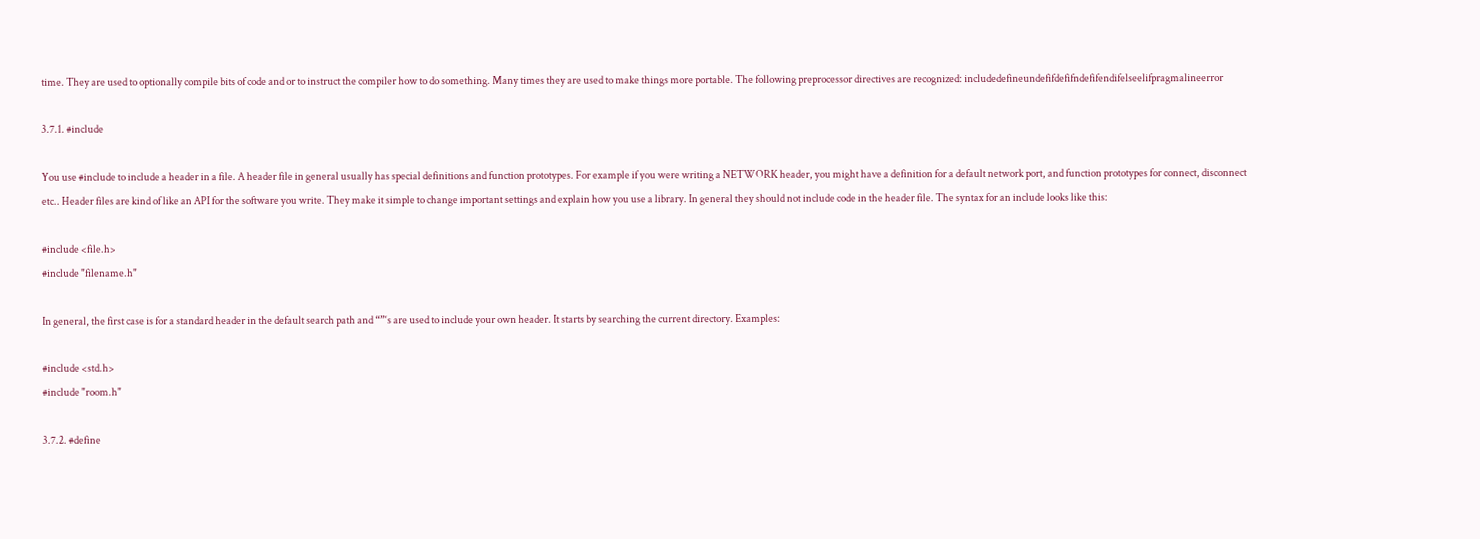time. They are used to optionally compile bits of code and or to instruct the compiler how to do something. Many times they are used to make things more portable. The following preprocessor directives are recognized: includedefineundefifdefifndefifendifelseelifpragmalineerror

3.7.1. #include

You use #include to include a header in a file. A header file in general usually has special definitions and function prototypes. For example if you were writing a NETWORK header, you might have a definition for a default network port, and function prototypes for connect, disconnect etc.. Header files are kind of like an API for the software you write. They make it simple to change important settings and explain how you use a library. In general they should not include code in the header file. The syntax for an include looks like this:

#include <file.h>
#include "filename.h"

In general, the first case is for a standard header in the default search path and “”‘s are used to include your own header. It starts by searching the current directory. Examples:

#include <std.h>
#include "room.h"

3.7.2. #define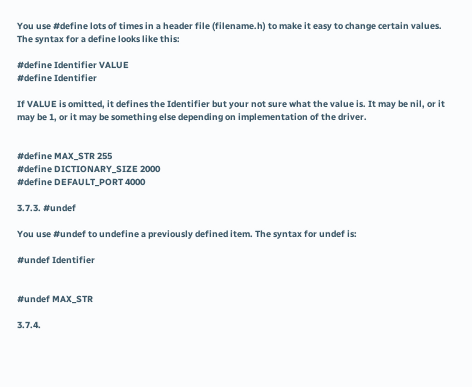You use #define lots of times in a header file (filename.h) to make it easy to change certain values. The syntax for a define looks like this:

#define Identifier VALUE
#define Identifier

If VALUE is omitted, it defines the Identifier but your not sure what the value is. It may be nil, or it may be 1, or it may be something else depending on implementation of the driver.


#define MAX_STR 255
#define DICTIONARY_SIZE 2000
#define DEFAULT_PORT 4000

3.7.3. #undef

You use #undef to undefine a previously defined item. The syntax for undef is:

#undef Identifier


#undef MAX_STR

3.7.4.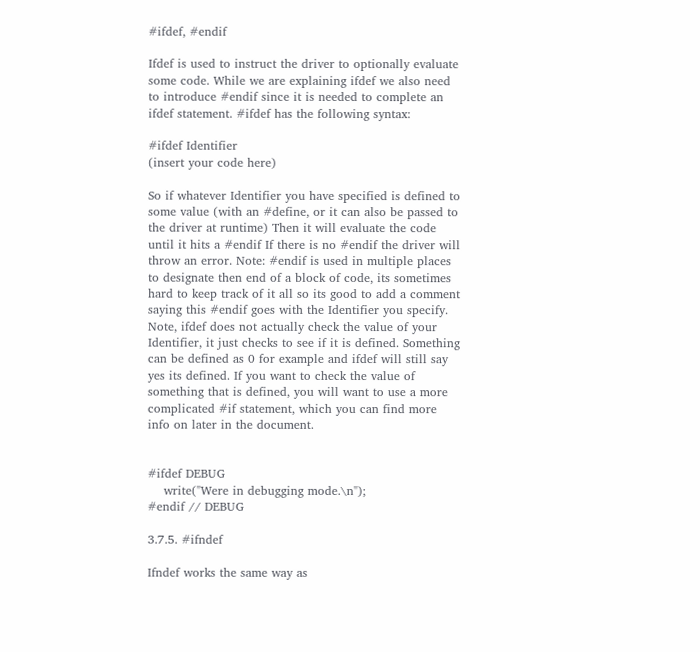#ifdef, #endif

Ifdef is used to instruct the driver to optionally evaluate some code. While we are explaining ifdef we also need to introduce #endif since it is needed to complete an ifdef statement. #ifdef has the following syntax:

#ifdef Identifier
(insert your code here)

So if whatever Identifier you have specified is defined to some value (with an #define, or it can also be passed to the driver at runtime) Then it will evaluate the code until it hits a #endif If there is no #endif the driver will throw an error. Note: #endif is used in multiple places to designate then end of a block of code, its sometimes hard to keep track of it all so its good to add a comment saying this #endif goes with the Identifier you specify. Note, ifdef does not actually check the value of your Identifier, it just checks to see if it is defined. Something can be defined as 0 for example and ifdef will still say yes its defined. If you want to check the value of something that is defined, you will want to use a more complicated #if statement, which you can find more info on later in the document.


#ifdef DEBUG
    write("Were in debugging mode.\n");
#endif // DEBUG

3.7.5. #ifndef

Ifndef works the same way as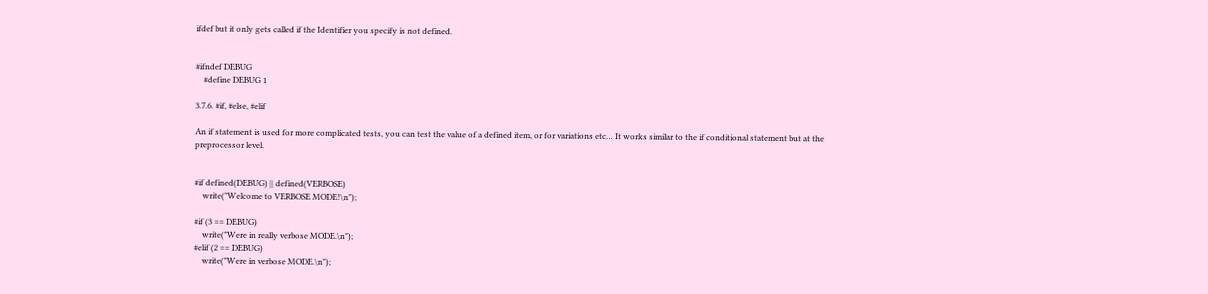ifdef but it only gets called if the Identifier you specify is not defined.


#ifndef DEBUG
    #define DEBUG 1

3.7.6. #if, #else, #elif

An if statement is used for more complicated tests, you can test the value of a defined item, or for variations etc… It works similar to the if conditional statement but at the preprocessor level.


#if defined(DEBUG) || defined(VERBOSE)
    write("Welcome to VERBOSE MODE!\n");

#if (3 == DEBUG)
    write("Were in really verbose MODE.\n");
#elif (2 == DEBUG)
    write("Were in verbose MODE.\n");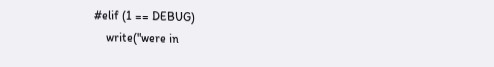#elif (1 == DEBUG)
    write("were in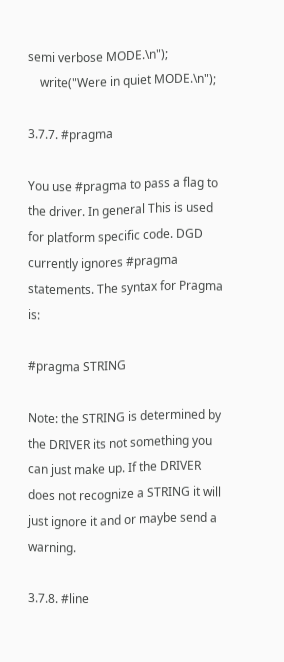semi verbose MODE.\n");
    write("Were in quiet MODE.\n");

3.7.7. #pragma

You use #pragma to pass a flag to the driver. In general This is used for platform specific code. DGD currently ignores #pragma statements. The syntax for Pragma is:

#pragma STRING

Note: the STRING is determined by the DRIVER its not something you can just make up. If the DRIVER does not recognize a STRING it will just ignore it and or maybe send a warning.

3.7.8. #line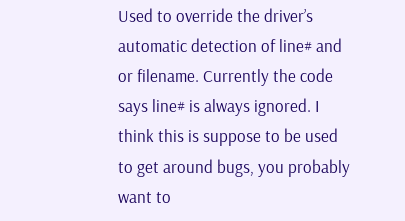Used to override the driver’s automatic detection of line# and or filename. Currently the code says line# is always ignored. I think this is suppose to be used to get around bugs, you probably want to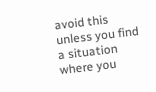avoid this unless you find a situation where you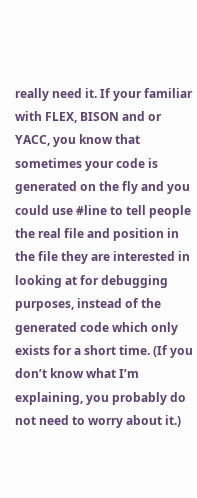really need it. If your familiar with FLEX, BISON and or YACC, you know that sometimes your code is generated on the fly and you could use #line to tell people the real file and position in the file they are interested in looking at for debugging purposes, instead of the generated code which only exists for a short time. (If you don’t know what I’m explaining, you probably do not need to worry about it.)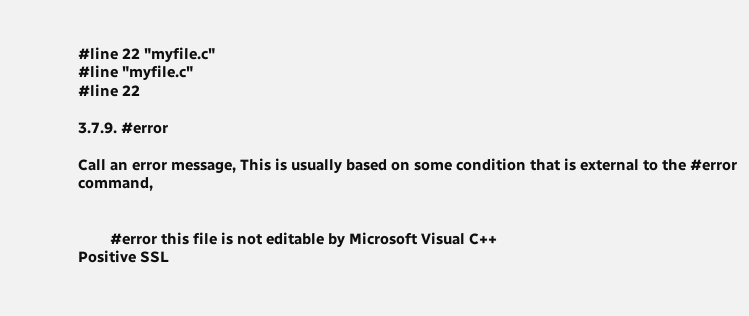#line 22 "myfile.c"
#line "myfile.c"
#line 22

3.7.9. #error

Call an error message, This is usually based on some condition that is external to the #error command,


        #error this file is not editable by Microsoft Visual C++
Positive SSL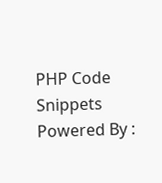PHP Code Snippets Powered By :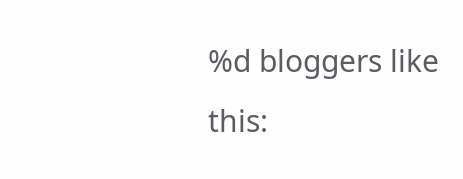%d bloggers like this: